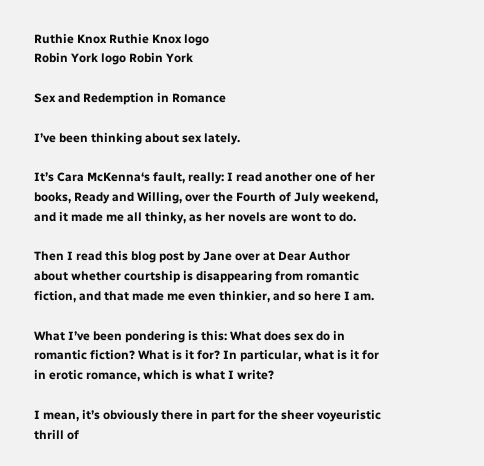Ruthie Knox Ruthie Knox logo
Robin York logo Robin York

Sex and Redemption in Romance

I’ve been thinking about sex lately.

It’s Cara McKenna‘s fault, really: I read another one of her books, Ready and Willing, over the Fourth of July weekend, and it made me all thinky, as her novels are wont to do.

Then I read this blog post by Jane over at Dear Author about whether courtship is disappearing from romantic fiction, and that made me even thinkier, and so here I am.

What I’ve been pondering is this: What does sex do in romantic fiction? What is it for? In particular, what is it for in erotic romance, which is what I write?

I mean, it’s obviously there in part for the sheer voyeuristic thrill of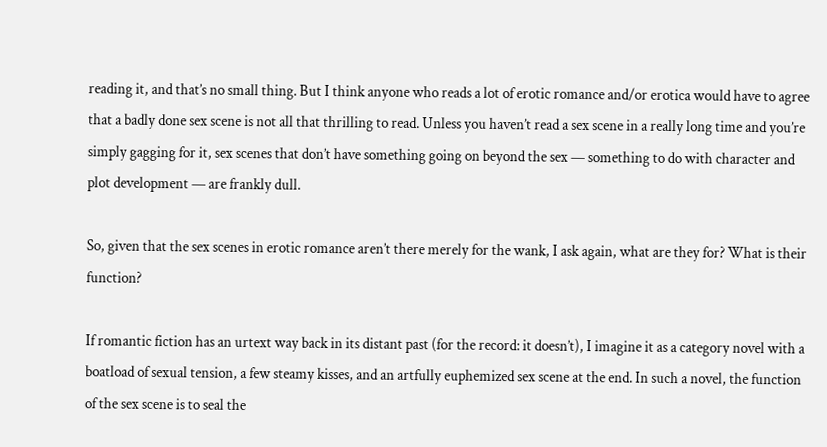reading it, and that’s no small thing. But I think anyone who reads a lot of erotic romance and/or erotica would have to agree that a badly done sex scene is not all that thrilling to read. Unless you haven’t read a sex scene in a really long time and you’re simply gagging for it, sex scenes that don’t have something going on beyond the sex — something to do with character and plot development — are frankly dull.

So, given that the sex scenes in erotic romance aren’t there merely for the wank, I ask again, what are they for? What is their function?

If romantic fiction has an urtext way back in its distant past (for the record: it doesn’t), I imagine it as a category novel with a boatload of sexual tension, a few steamy kisses, and an artfully euphemized sex scene at the end. In such a novel, the function of the sex scene is to seal the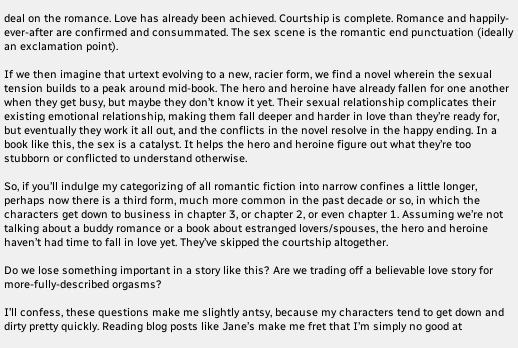deal on the romance. Love has already been achieved. Courtship is complete. Romance and happily-ever-after are confirmed and consummated. The sex scene is the romantic end punctuation (ideally an exclamation point).

If we then imagine that urtext evolving to a new, racier form, we find a novel wherein the sexual tension builds to a peak around mid-book. The hero and heroine have already fallen for one another when they get busy, but maybe they don’t know it yet. Their sexual relationship complicates their existing emotional relationship, making them fall deeper and harder in love than they’re ready for, but eventually they work it all out, and the conflicts in the novel resolve in the happy ending. In a book like this, the sex is a catalyst. It helps the hero and heroine figure out what they’re too stubborn or conflicted to understand otherwise.

So, if you’ll indulge my categorizing of all romantic fiction into narrow confines a little longer, perhaps now there is a third form, much more common in the past decade or so, in which the characters get down to business in chapter 3, or chapter 2, or even chapter 1. Assuming we’re not talking about a buddy romance or a book about estranged lovers/spouses, the hero and heroine haven’t had time to fall in love yet. They’ve skipped the courtship altogether.

Do we lose something important in a story like this? Are we trading off a believable love story for more-fully-described orgasms?

I’ll confess, these questions make me slightly antsy, because my characters tend to get down and dirty pretty quickly. Reading blog posts like Jane’s make me fret that I’m simply no good at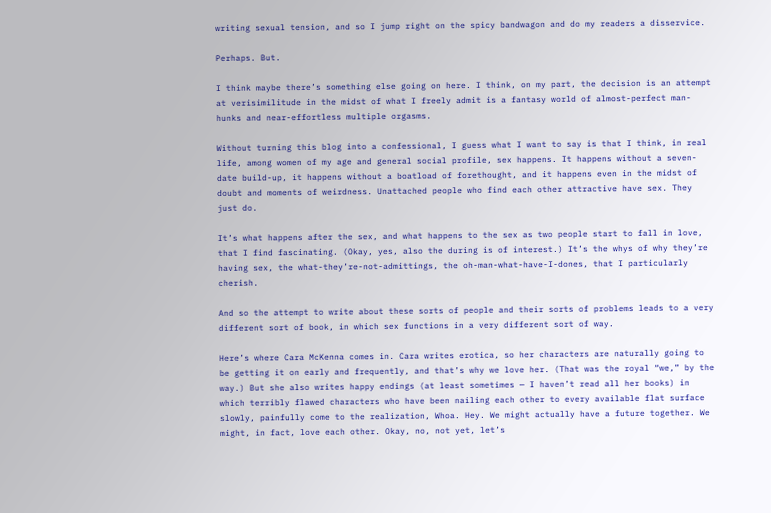writing sexual tension, and so I jump right on the spicy bandwagon and do my readers a disservice.

Perhaps. But.

I think maybe there’s something else going on here. I think, on my part, the decision is an attempt at verisimilitude in the midst of what I freely admit is a fantasy world of almost-perfect man-hunks and near-effortless multiple orgasms.

Without turning this blog into a confessional, I guess what I want to say is that I think, in real life, among women of my age and general social profile, sex happens. It happens without a seven-date build-up, it happens without a boatload of forethought, and it happens even in the midst of doubt and moments of weirdness. Unattached people who find each other attractive have sex. They just do.

It’s what happens after the sex, and what happens to the sex as two people start to fall in love, that I find fascinating. (Okay, yes, also the during is of interest.) It’s the whys of why they’re having sex, the what-they’re-not-admittings, the oh-man-what-have-I-dones, that I particularly cherish.

And so the attempt to write about these sorts of people and their sorts of problems leads to a very different sort of book, in which sex functions in a very different sort of way.

Here’s where Cara McKenna comes in. Cara writes erotica, so her characters are naturally going to be getting it on early and frequently, and that’s why we love her. (That was the royal “we,” by the way.) But she also writes happy endings (at least sometimes — I haven’t read all her books) in which terribly flawed characters who have been nailing each other to every available flat surface slowly, painfully come to the realization, Whoa. Hey. We might actually have a future together. We might, in fact, love each other. Okay, no, not yet, let’s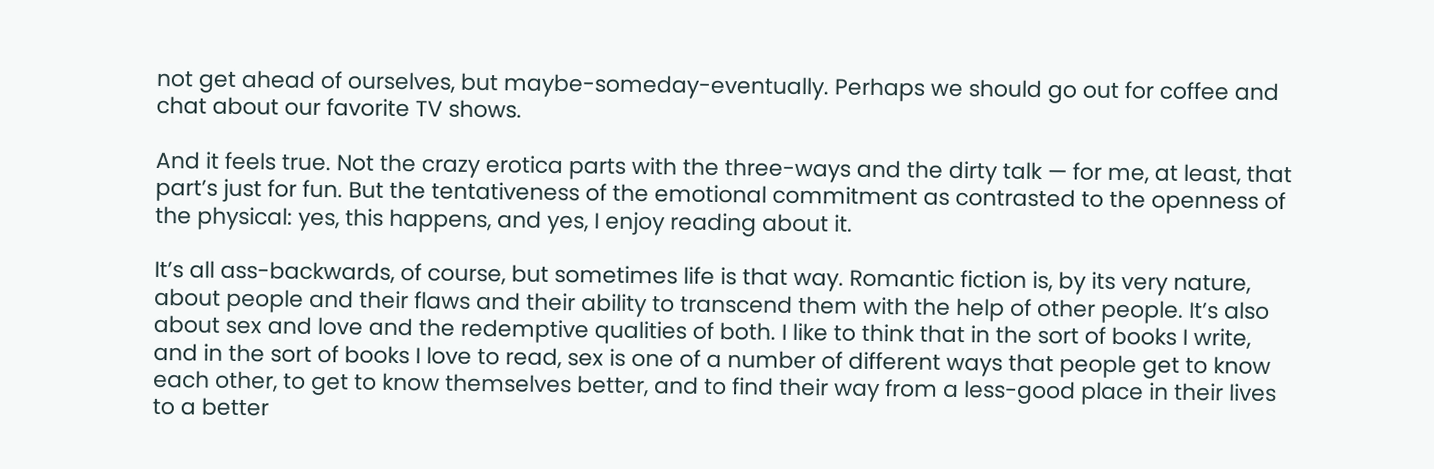not get ahead of ourselves, but maybe-someday-eventually. Perhaps we should go out for coffee and chat about our favorite TV shows.

And it feels true. Not the crazy erotica parts with the three-ways and the dirty talk — for me, at least, that part’s just for fun. But the tentativeness of the emotional commitment as contrasted to the openness of the physical: yes, this happens, and yes, I enjoy reading about it.

It’s all ass-backwards, of course, but sometimes life is that way. Romantic fiction is, by its very nature, about people and their flaws and their ability to transcend them with the help of other people. It’s also about sex and love and the redemptive qualities of both. I like to think that in the sort of books I write, and in the sort of books I love to read, sex is one of a number of different ways that people get to know each other, to get to know themselves better, and to find their way from a less-good place in their lives to a better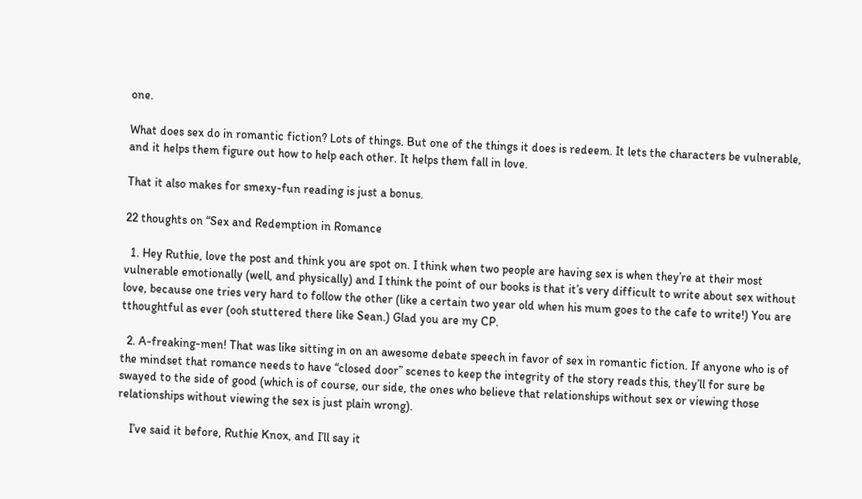one.

What does sex do in romantic fiction? Lots of things. But one of the things it does is redeem. It lets the characters be vulnerable, and it helps them figure out how to help each other. It helps them fall in love.

That it also makes for smexy-fun reading is just a bonus.

22 thoughts on “Sex and Redemption in Romance

  1. Hey Ruthie, love the post and think you are spot on. I think when two people are having sex is when they’re at their most vulnerable emotionally (well, and physically) and I think the point of our books is that it’s very difficult to write about sex without love, because one tries very hard to follow the other (like a certain two year old when his mum goes to the cafe to write!) You are tthoughtful as ever (ooh stuttered there like Sean.) Glad you are my CP.

  2. A-freaking-men! That was like sitting in on an awesome debate speech in favor of sex in romantic fiction. If anyone who is of the mindset that romance needs to have “closed door” scenes to keep the integrity of the story reads this, they’ll for sure be swayed to the side of good (which is of course, our side, the ones who believe that relationships without sex or viewing those relationships without viewing the sex is just plain wrong).

    I’ve said it before, Ruthie Knox, and I’ll say it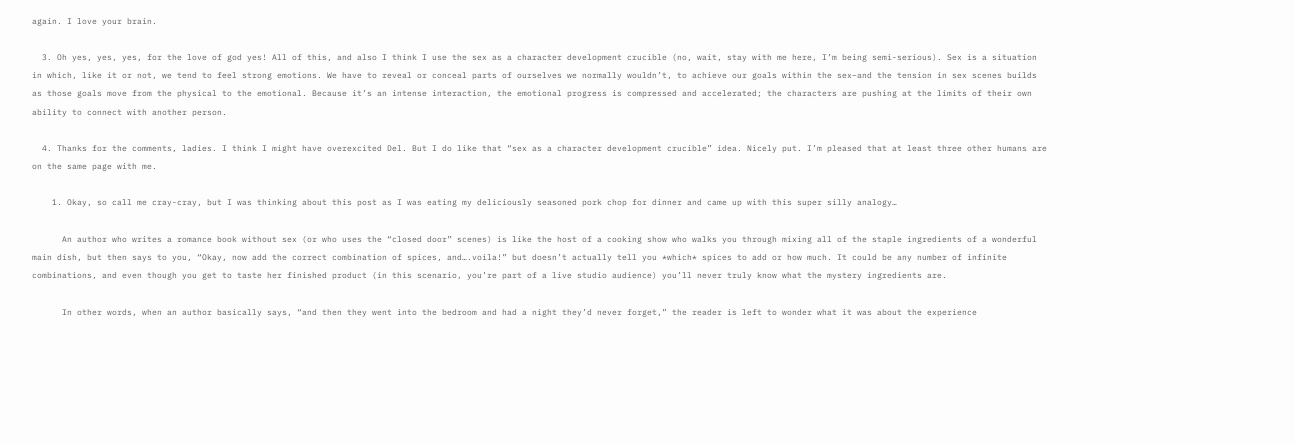again. I love your brain.

  3. Oh yes, yes, yes, for the love of god yes! All of this, and also I think I use the sex as a character development crucible (no, wait, stay with me here, I’m being semi-serious). Sex is a situation in which, like it or not, we tend to feel strong emotions. We have to reveal or conceal parts of ourselves we normally wouldn’t, to achieve our goals within the sex–and the tension in sex scenes builds as those goals move from the physical to the emotional. Because it’s an intense interaction, the emotional progress is compressed and accelerated; the characters are pushing at the limits of their own ability to connect with another person.

  4. Thanks for the comments, ladies. I think I might have overexcited Del. But I do like that “sex as a character development crucible” idea. Nicely put. I’m pleased that at least three other humans are on the same page with me.

    1. Okay, so call me cray-cray, but I was thinking about this post as I was eating my deliciously seasoned pork chop for dinner and came up with this super silly analogy…

      An author who writes a romance book without sex (or who uses the “closed door” scenes) is like the host of a cooking show who walks you through mixing all of the staple ingredients of a wonderful main dish, but then says to you, “Okay, now add the correct combination of spices, and….voila!” but doesn’t actually tell you *which* spices to add or how much. It could be any number of infinite combinations, and even though you get to taste her finished product (in this scenario, you’re part of a live studio audience) you’ll never truly know what the mystery ingredients are.

      In other words, when an author basically says, “and then they went into the bedroom and had a night they’d never forget,” the reader is left to wonder what it was about the experience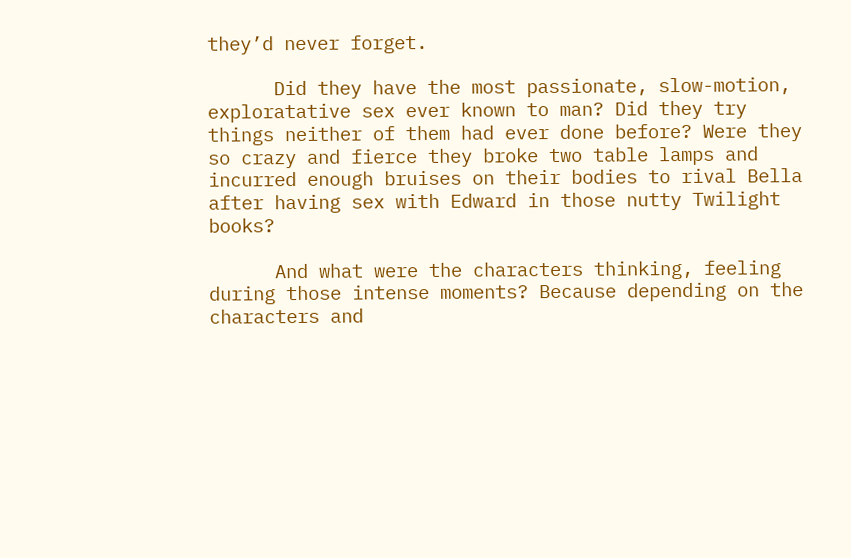they’d never forget.

      Did they have the most passionate, slow-motion, exploratative sex ever known to man? Did they try things neither of them had ever done before? Were they so crazy and fierce they broke two table lamps and incurred enough bruises on their bodies to rival Bella after having sex with Edward in those nutty Twilight books?

      And what were the characters thinking, feeling during those intense moments? Because depending on the characters and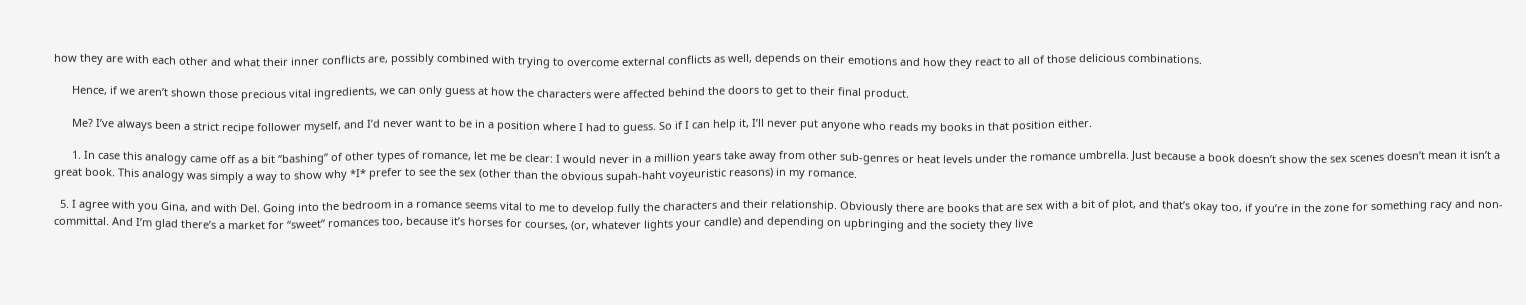how they are with each other and what their inner conflicts are, possibly combined with trying to overcome external conflicts as well, depends on their emotions and how they react to all of those delicious combinations.

      Hence, if we aren’t shown those precious vital ingredients, we can only guess at how the characters were affected behind the doors to get to their final product.

      Me? I’ve always been a strict recipe follower myself, and I’d never want to be in a position where I had to guess. So if I can help it, I’ll never put anyone who reads my books in that position either.

      1. In case this analogy came off as a bit “bashing” of other types of romance, let me be clear: I would never in a million years take away from other sub-genres or heat levels under the romance umbrella. Just because a book doesn’t show the sex scenes doesn’t mean it isn’t a great book. This analogy was simply a way to show why *I* prefer to see the sex (other than the obvious supah-haht voyeuristic reasons) in my romance.

  5. I agree with you Gina, and with Del. Going into the bedroom in a romance seems vital to me to develop fully the characters and their relationship. Obviously there are books that are sex with a bit of plot, and that’s okay too, if you’re in the zone for something racy and non-committal. And I’m glad there’s a market for “sweet” romances too, because it’s horses for courses, (or, whatever lights your candle) and depending on upbringing and the society they live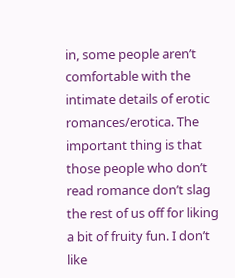in, some people aren’t comfortable with the intimate details of erotic romances/erotica. The important thing is that those people who don’t read romance don’t slag the rest of us off for liking a bit of fruity fun. I don’t like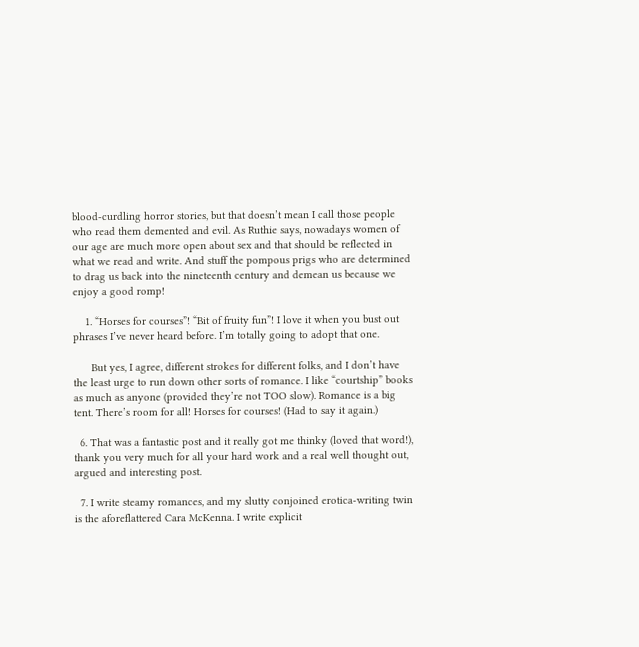blood-curdling horror stories, but that doesn’t mean I call those people who read them demented and evil. As Ruthie says, nowadays women of our age are much more open about sex and that should be reflected in what we read and write. And stuff the pompous prigs who are determined to drag us back into the nineteenth century and demean us because we enjoy a good romp!

    1. “Horses for courses”! “Bit of fruity fun”! I love it when you bust out phrases I’ve never heard before. I’m totally going to adopt that one.

      But yes, I agree, different strokes for different folks, and I don’t have the least urge to run down other sorts of romance. I like “courtship” books as much as anyone (provided they’re not TOO slow). Romance is a big tent. There’s room for all! Horses for courses! (Had to say it again.)

  6. That was a fantastic post and it really got me thinky (loved that word!), thank you very much for all your hard work and a real well thought out, argued and interesting post.

  7. I write steamy romances, and my slutty conjoined erotica-writing twin is the aforeflattered Cara McKenna. I write explicit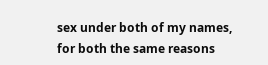sex under both of my names, for both the same reasons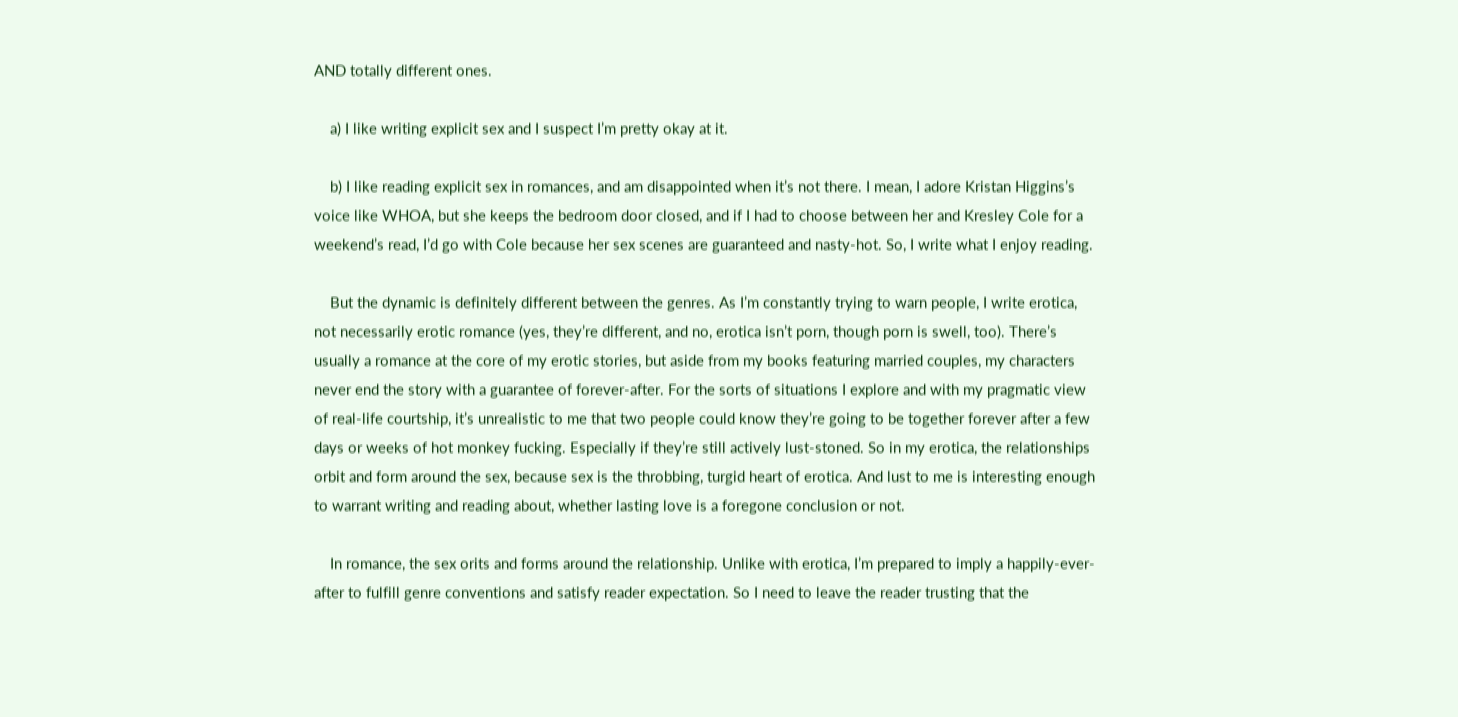AND totally different ones.

    a) I like writing explicit sex and I suspect I’m pretty okay at it.

    b) I like reading explicit sex in romances, and am disappointed when it’s not there. I mean, I adore Kristan Higgins’s voice like WHOA, but she keeps the bedroom door closed, and if I had to choose between her and Kresley Cole for a weekend’s read, I’d go with Cole because her sex scenes are guaranteed and nasty-hot. So, I write what I enjoy reading.

    But the dynamic is definitely different between the genres. As I’m constantly trying to warn people, I write erotica, not necessarily erotic romance (yes, they’re different, and no, erotica isn’t porn, though porn is swell, too). There’s usually a romance at the core of my erotic stories, but aside from my books featuring married couples, my characters never end the story with a guarantee of forever-after. For the sorts of situations I explore and with my pragmatic view of real-life courtship, it’s unrealistic to me that two people could know they’re going to be together forever after a few days or weeks of hot monkey fucking. Especially if they’re still actively lust-stoned. So in my erotica, the relationships orbit and form around the sex, because sex is the throbbing, turgid heart of erotica. And lust to me is interesting enough to warrant writing and reading about, whether lasting love is a foregone conclusion or not.

    In romance, the sex orits and forms around the relationship. Unlike with erotica, I’m prepared to imply a happily-ever-after to fulfill genre conventions and satisfy reader expectation. So I need to leave the reader trusting that the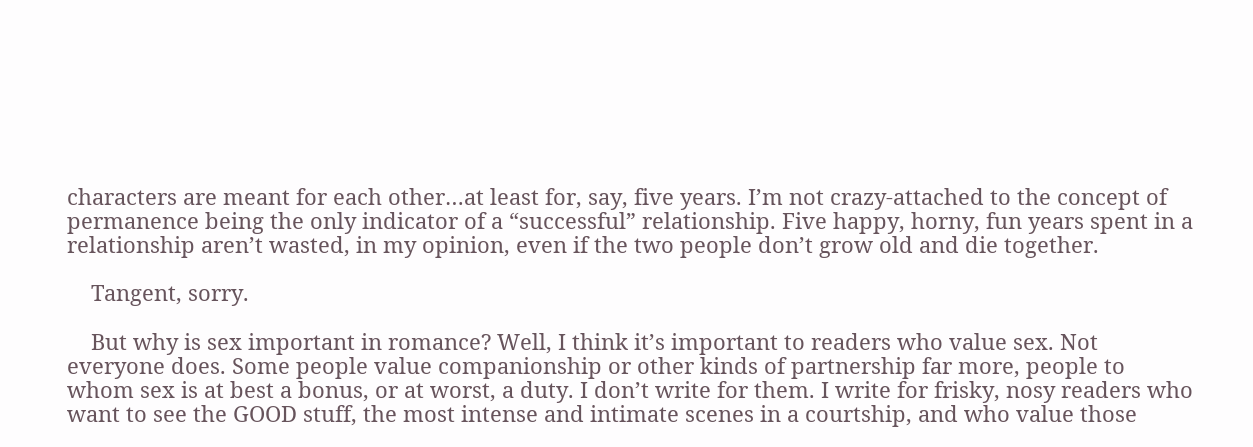characters are meant for each other…at least for, say, five years. I’m not crazy-attached to the concept of permanence being the only indicator of a “successful” relationship. Five happy, horny, fun years spent in a relationship aren’t wasted, in my opinion, even if the two people don’t grow old and die together.

    Tangent, sorry.

    But why is sex important in romance? Well, I think it’s important to readers who value sex. Not everyone does. Some people value companionship or other kinds of partnership far more, people to whom sex is at best a bonus, or at worst, a duty. I don’t write for them. I write for frisky, nosy readers who want to see the GOOD stuff, the most intense and intimate scenes in a courtship, and who value those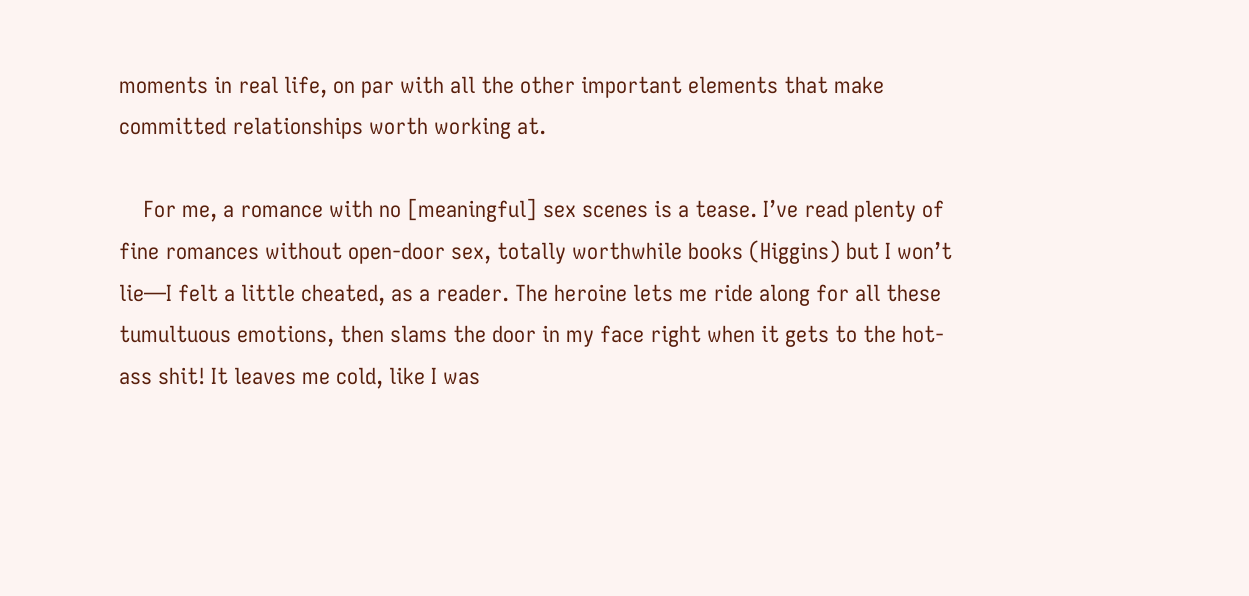moments in real life, on par with all the other important elements that make committed relationships worth working at.

    For me, a romance with no [meaningful] sex scenes is a tease. I’ve read plenty of fine romances without open-door sex, totally worthwhile books (Higgins) but I won’t lie—I felt a little cheated, as a reader. The heroine lets me ride along for all these tumultuous emotions, then slams the door in my face right when it gets to the hot-ass shit! It leaves me cold, like I was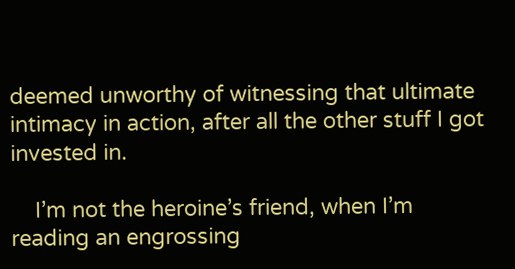deemed unworthy of witnessing that ultimate intimacy in action, after all the other stuff I got invested in.

    I’m not the heroine’s friend, when I’m reading an engrossing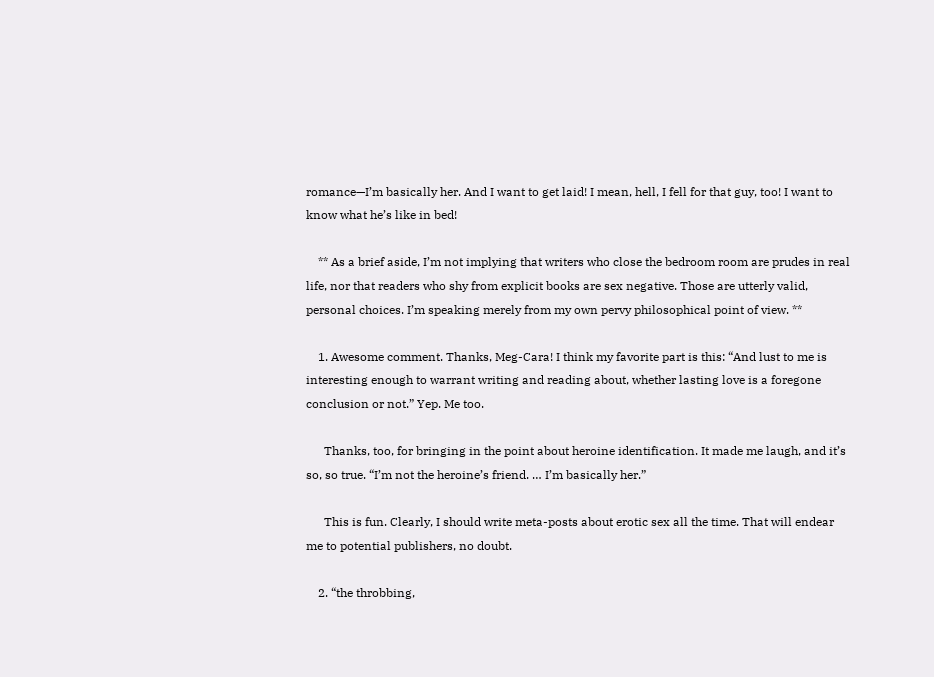romance—I’m basically her. And I want to get laid! I mean, hell, I fell for that guy, too! I want to know what he’s like in bed!

    ** As a brief aside, I’m not implying that writers who close the bedroom room are prudes in real life, nor that readers who shy from explicit books are sex negative. Those are utterly valid, personal choices. I’m speaking merely from my own pervy philosophical point of view. **

    1. Awesome comment. Thanks, Meg-Cara! I think my favorite part is this: “And lust to me is interesting enough to warrant writing and reading about, whether lasting love is a foregone conclusion or not.” Yep. Me too.

      Thanks, too, for bringing in the point about heroine identification. It made me laugh, and it’s so, so true. “I’m not the heroine’s friend. … I’m basically her.”

      This is fun. Clearly, I should write meta-posts about erotic sex all the time. That will endear me to potential publishers, no doubt.

    2. “the throbbing,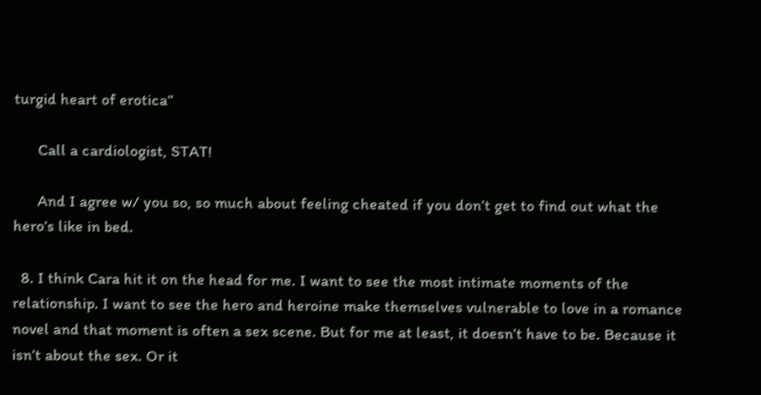turgid heart of erotica”

      Call a cardiologist, STAT!

      And I agree w/ you so, so much about feeling cheated if you don’t get to find out what the hero’s like in bed.

  8. I think Cara hit it on the head for me. I want to see the most intimate moments of the relationship. I want to see the hero and heroine make themselves vulnerable to love in a romance novel and that moment is often a sex scene. But for me at least, it doesn’t have to be. Because it isn’t about the sex. Or it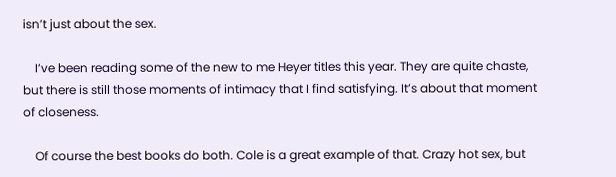isn’t just about the sex.

    I’ve been reading some of the new to me Heyer titles this year. They are quite chaste, but there is still those moments of intimacy that I find satisfying. It’s about that moment of closeness.

    Of course the best books do both. Cole is a great example of that. Crazy hot sex, but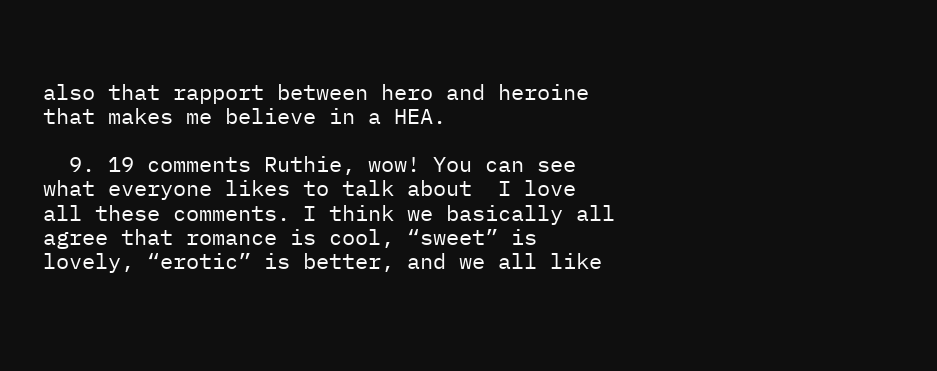also that rapport between hero and heroine that makes me believe in a HEA.

  9. 19 comments Ruthie, wow! You can see what everyone likes to talk about  I love all these comments. I think we basically all agree that romance is cool, “sweet” is lovely, “erotic” is better, and we all like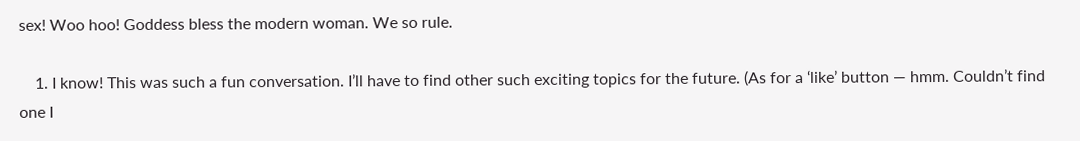sex! Woo hoo! Goddess bless the modern woman. We so rule.

    1. I know! This was such a fun conversation. I’ll have to find other such exciting topics for the future. (As for a ‘like’ button — hmm. Couldn’t find one I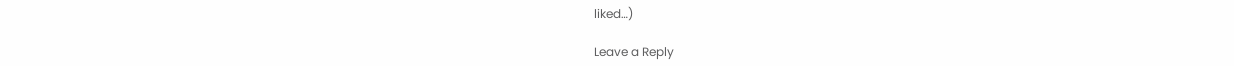liked…)

Leave a Reply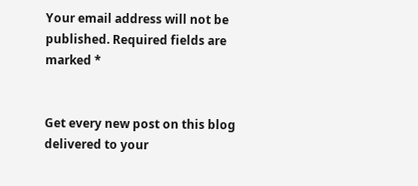Your email address will not be published. Required fields are marked *


Get every new post on this blog delivered to your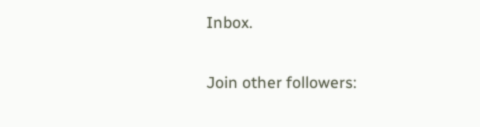Inbox.

Join other followers: